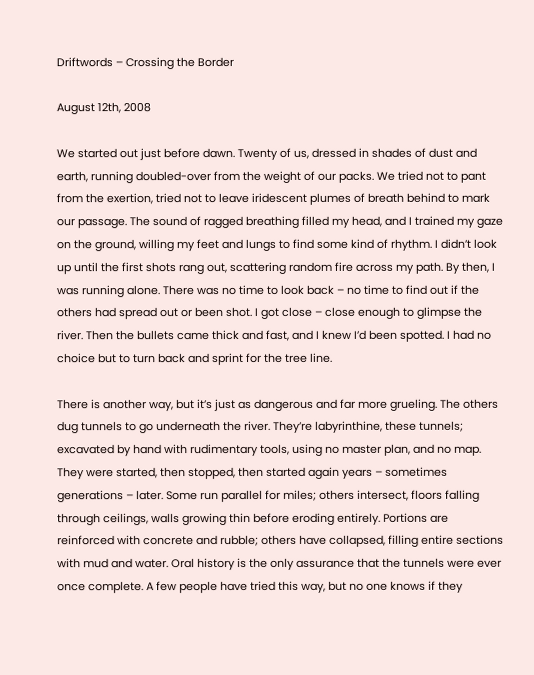Driftwords – Crossing the Border

August 12th, 2008

We started out just before dawn. Twenty of us, dressed in shades of dust and earth, running doubled-over from the weight of our packs. We tried not to pant from the exertion, tried not to leave iridescent plumes of breath behind to mark our passage. The sound of ragged breathing filled my head, and I trained my gaze on the ground, willing my feet and lungs to find some kind of rhythm. I didn’t look up until the first shots rang out, scattering random fire across my path. By then, I was running alone. There was no time to look back – no time to find out if the others had spread out or been shot. I got close – close enough to glimpse the river. Then the bullets came thick and fast, and I knew I’d been spotted. I had no choice but to turn back and sprint for the tree line.

There is another way, but it’s just as dangerous and far more grueling. The others dug tunnels to go underneath the river. They’re labyrinthine, these tunnels; excavated by hand with rudimentary tools, using no master plan, and no map. They were started, then stopped, then started again years – sometimes generations – later. Some run parallel for miles; others intersect, floors falling through ceilings, walls growing thin before eroding entirely. Portions are reinforced with concrete and rubble; others have collapsed, filling entire sections with mud and water. Oral history is the only assurance that the tunnels were ever once complete. A few people have tried this way, but no one knows if they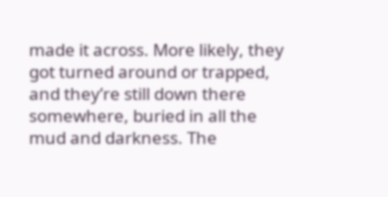made it across. More likely, they got turned around or trapped, and they’re still down there somewhere, buried in all the mud and darkness. The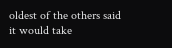oldest of the others said it would take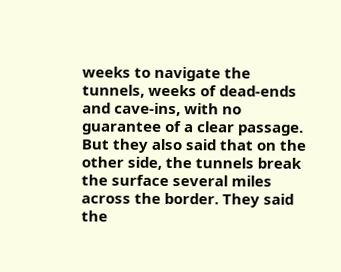weeks to navigate the tunnels, weeks of dead-ends and cave-ins, with no guarantee of a clear passage. But they also said that on the other side, the tunnels break the surface several miles across the border. They said the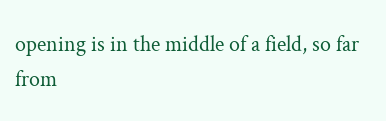opening is in the middle of a field, so far from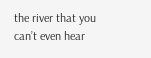the river that you can’t even hear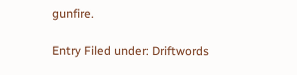gunfire.

Entry Filed under: Driftwords